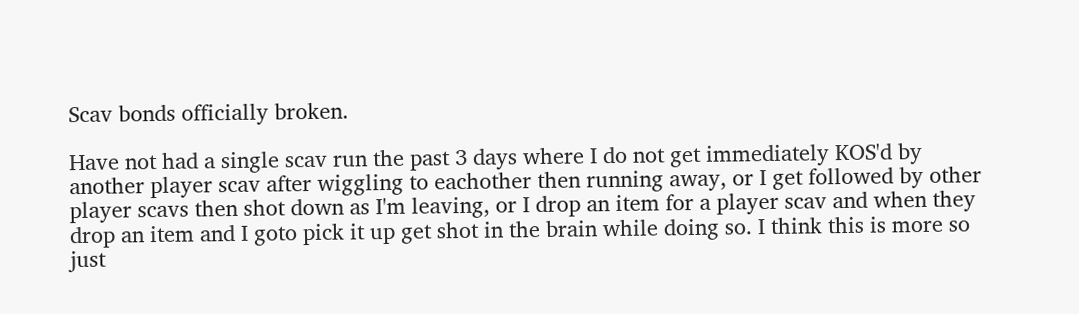Scav bonds officially broken.

Have not had a single scav run the past 3 days where I do not get immediately KOS'd by another player scav after wiggling to eachother then running away, or I get followed by other player scavs then shot down as I'm leaving, or I drop an item for a player scav and when they drop an item and I goto pick it up get shot in the brain while doing so. I think this is more so just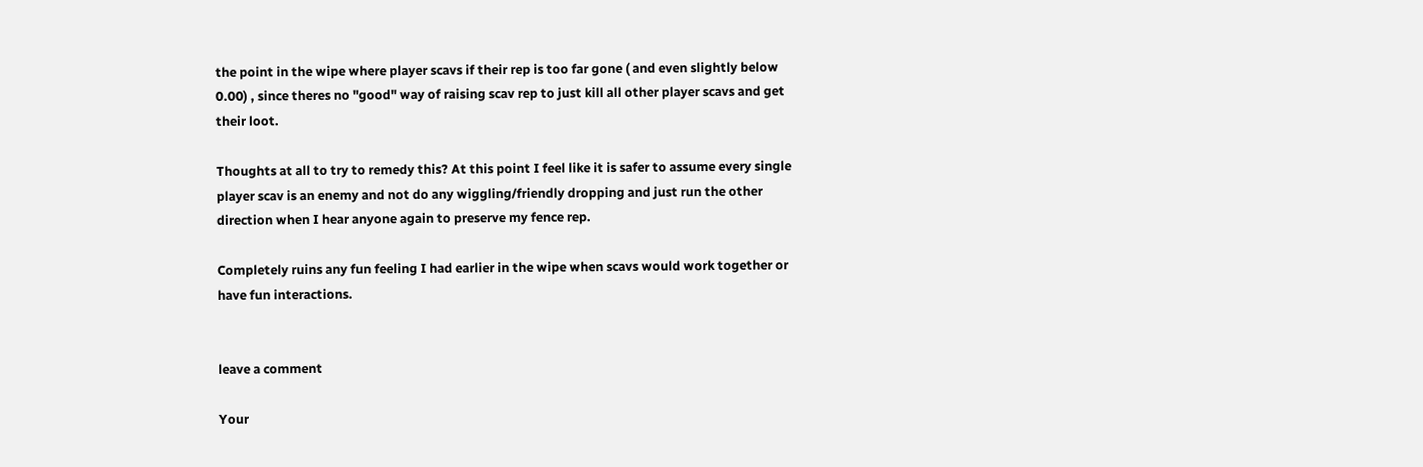the point in the wipe where player scavs if their rep is too far gone ( and even slightly below 0.00) , since theres no "good" way of raising scav rep to just kill all other player scavs and get their loot.

Thoughts at all to try to remedy this? At this point I feel like it is safer to assume every single player scav is an enemy and not do any wiggling/friendly dropping and just run the other direction when I hear anyone again to preserve my fence rep.

Completely ruins any fun feeling I had earlier in the wipe when scavs would work together or have fun interactions.


leave a comment

Your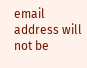email address will not be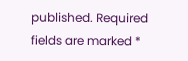published. Required fields are marked *